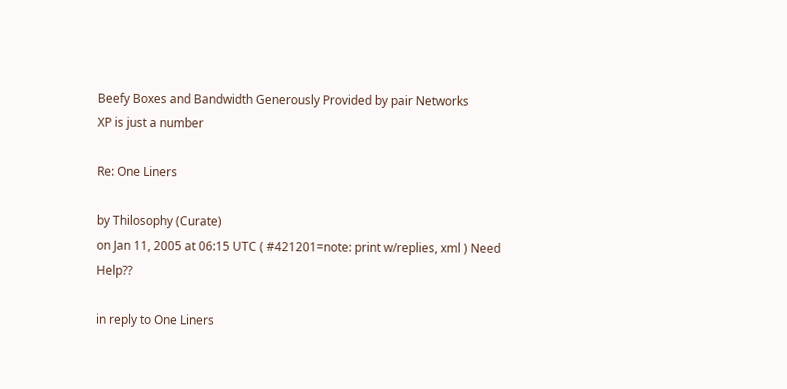Beefy Boxes and Bandwidth Generously Provided by pair Networks
XP is just a number

Re: One Liners

by Thilosophy (Curate)
on Jan 11, 2005 at 06:15 UTC ( #421201=note: print w/replies, xml ) Need Help??

in reply to One Liners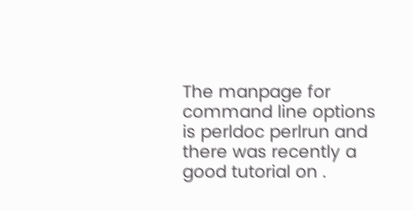The manpage for command line options is perldoc perlrun and there was recently a good tutorial on .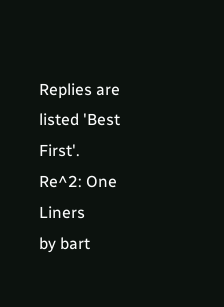Replies are listed 'Best First'.
Re^2: One Liners
by bart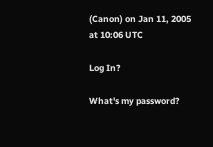(Canon) on Jan 11, 2005 at 10:06 UTC

Log In?

What's my password?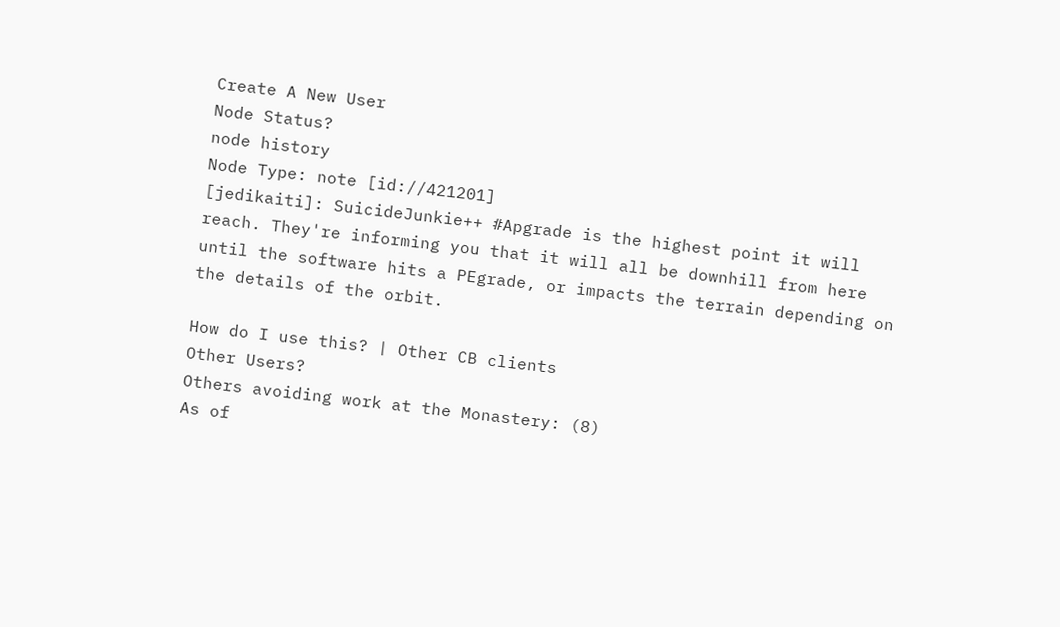Create A New User
Node Status?
node history
Node Type: note [id://421201]
[jedikaiti]: SuicideJunkie++ #Apgrade is the highest point it will reach. They're informing you that it will all be downhill from here until the software hits a PEgrade, or impacts the terrain depending on the details of the orbit.

How do I use this? | Other CB clients
Other Users?
Others avoiding work at the Monastery: (8)
As of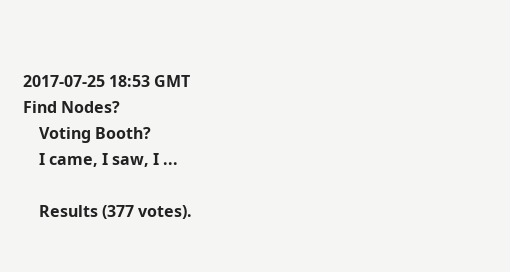2017-07-25 18:53 GMT
Find Nodes?
    Voting Booth?
    I came, I saw, I ...

    Results (377 votes).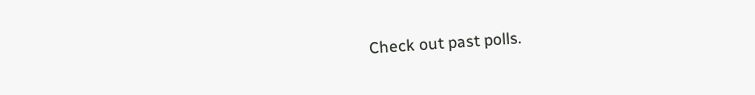Check out past polls.